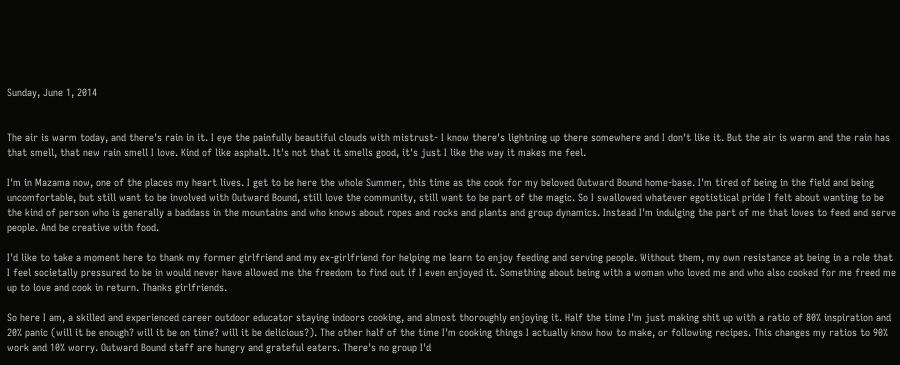Sunday, June 1, 2014


The air is warm today, and there's rain in it. I eye the painfully beautiful clouds with mistrust- I know there's lightning up there somewhere and I don't like it. But the air is warm and the rain has that smell, that new rain smell I love. Kind of like asphalt. It's not that it smells good, it's just I like the way it makes me feel.

I'm in Mazama now, one of the places my heart lives. I get to be here the whole Summer, this time as the cook for my beloved Outward Bound home-base. I'm tired of being in the field and being uncomfortable, but still want to be involved with Outward Bound, still love the community, still want to be part of the magic. So I swallowed whatever egotistical pride I felt about wanting to be the kind of person who is generally a baddass in the mountains and who knows about ropes and rocks and plants and group dynamics. Instead I'm indulging the part of me that loves to feed and serve people. And be creative with food.

I'd like to take a moment here to thank my former girlfriend and my ex-girlfriend for helping me learn to enjoy feeding and serving people. Without them, my own resistance at being in a role that I feel societally pressured to be in would never have allowed me the freedom to find out if I even enjoyed it. Something about being with a woman who loved me and who also cooked for me freed me up to love and cook in return. Thanks girlfriends.

So here I am, a skilled and experienced career outdoor educator staying indoors cooking, and almost thoroughly enjoying it. Half the time I'm just making shit up with a ratio of 80% inspiration and 20% panic (will it be enough? will it be on time? will it be delicious?). The other half of the time I'm cooking things I actually know how to make, or following recipes. This changes my ratios to 90% work and 10% worry. Outward Bound staff are hungry and grateful eaters. There's no group I'd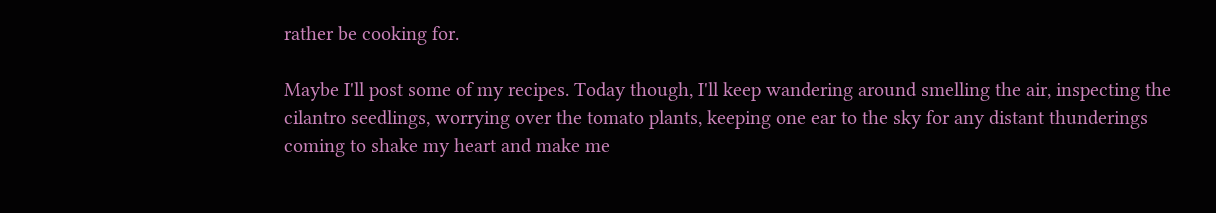rather be cooking for.

Maybe I'll post some of my recipes. Today though, I'll keep wandering around smelling the air, inspecting the cilantro seedlings, worrying over the tomato plants, keeping one ear to the sky for any distant thunderings coming to shake my heart and make me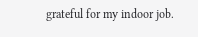grateful for my indoor job.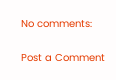No comments:

Post a Comment